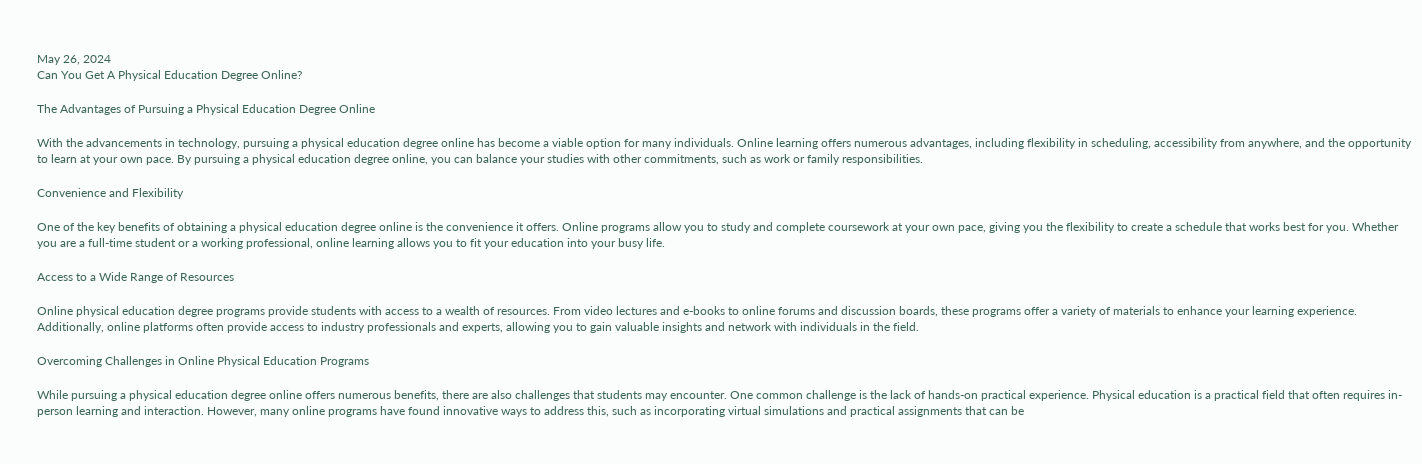May 26, 2024
Can You Get A Physical Education Degree Online?

The Advantages of Pursuing a Physical Education Degree Online

With the advancements in technology, pursuing a physical education degree online has become a viable option for many individuals. Online learning offers numerous advantages, including flexibility in scheduling, accessibility from anywhere, and the opportunity to learn at your own pace. By pursuing a physical education degree online, you can balance your studies with other commitments, such as work or family responsibilities.

Convenience and Flexibility

One of the key benefits of obtaining a physical education degree online is the convenience it offers. Online programs allow you to study and complete coursework at your own pace, giving you the flexibility to create a schedule that works best for you. Whether you are a full-time student or a working professional, online learning allows you to fit your education into your busy life.

Access to a Wide Range of Resources

Online physical education degree programs provide students with access to a wealth of resources. From video lectures and e-books to online forums and discussion boards, these programs offer a variety of materials to enhance your learning experience. Additionally, online platforms often provide access to industry professionals and experts, allowing you to gain valuable insights and network with individuals in the field.

Overcoming Challenges in Online Physical Education Programs

While pursuing a physical education degree online offers numerous benefits, there are also challenges that students may encounter. One common challenge is the lack of hands-on practical experience. Physical education is a practical field that often requires in-person learning and interaction. However, many online programs have found innovative ways to address this, such as incorporating virtual simulations and practical assignments that can be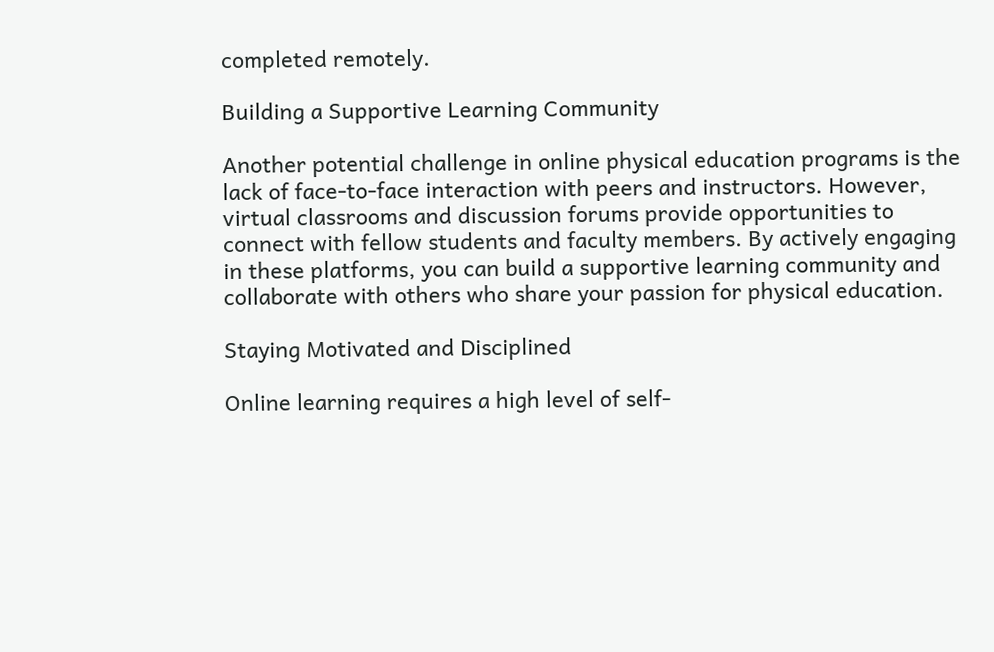completed remotely.

Building a Supportive Learning Community

Another potential challenge in online physical education programs is the lack of face-to-face interaction with peers and instructors. However, virtual classrooms and discussion forums provide opportunities to connect with fellow students and faculty members. By actively engaging in these platforms, you can build a supportive learning community and collaborate with others who share your passion for physical education.

Staying Motivated and Disciplined

Online learning requires a high level of self-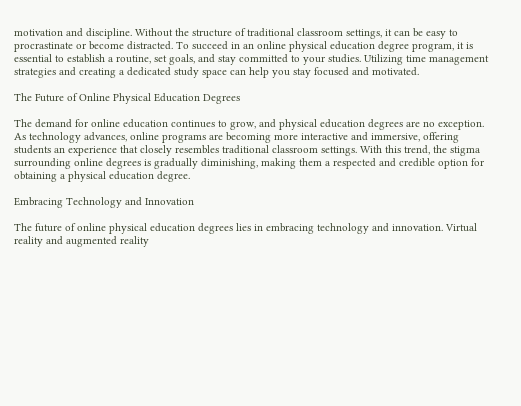motivation and discipline. Without the structure of traditional classroom settings, it can be easy to procrastinate or become distracted. To succeed in an online physical education degree program, it is essential to establish a routine, set goals, and stay committed to your studies. Utilizing time management strategies and creating a dedicated study space can help you stay focused and motivated.

The Future of Online Physical Education Degrees

The demand for online education continues to grow, and physical education degrees are no exception. As technology advances, online programs are becoming more interactive and immersive, offering students an experience that closely resembles traditional classroom settings. With this trend, the stigma surrounding online degrees is gradually diminishing, making them a respected and credible option for obtaining a physical education degree.

Embracing Technology and Innovation

The future of online physical education degrees lies in embracing technology and innovation. Virtual reality and augmented reality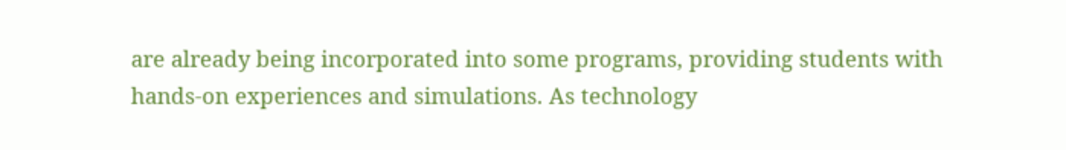are already being incorporated into some programs, providing students with hands-on experiences and simulations. As technology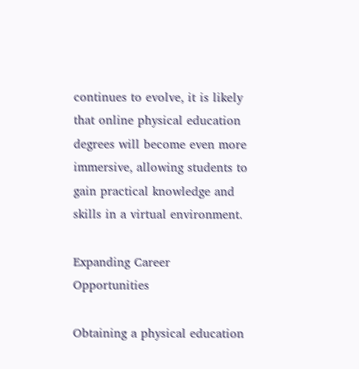continues to evolve, it is likely that online physical education degrees will become even more immersive, allowing students to gain practical knowledge and skills in a virtual environment.

Expanding Career Opportunities

Obtaining a physical education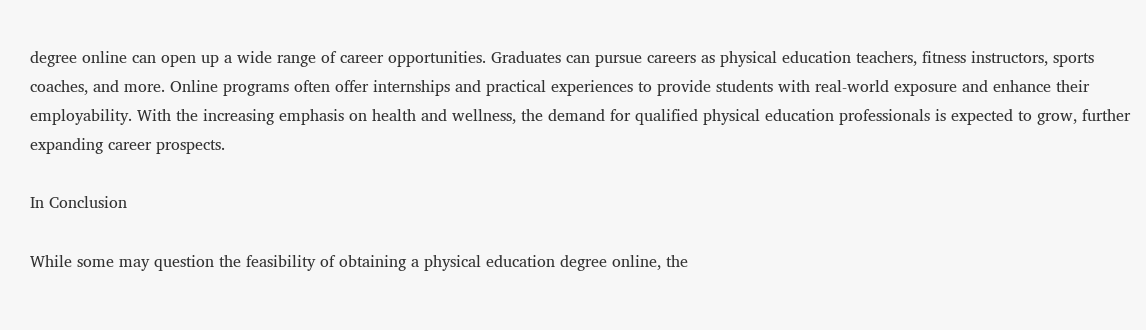degree online can open up a wide range of career opportunities. Graduates can pursue careers as physical education teachers, fitness instructors, sports coaches, and more. Online programs often offer internships and practical experiences to provide students with real-world exposure and enhance their employability. With the increasing emphasis on health and wellness, the demand for qualified physical education professionals is expected to grow, further expanding career prospects.

In Conclusion

While some may question the feasibility of obtaining a physical education degree online, the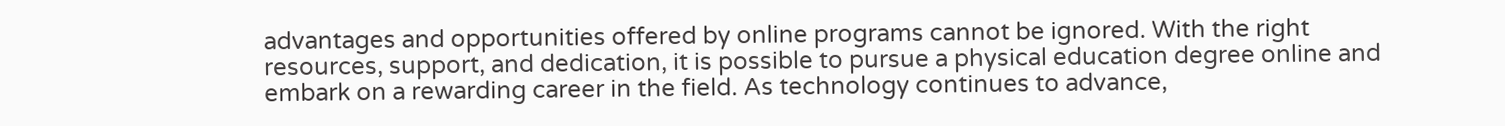advantages and opportunities offered by online programs cannot be ignored. With the right resources, support, and dedication, it is possible to pursue a physical education degree online and embark on a rewarding career in the field. As technology continues to advance,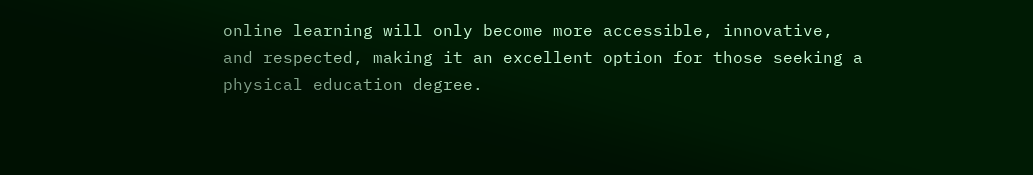online learning will only become more accessible, innovative, and respected, making it an excellent option for those seeking a physical education degree.